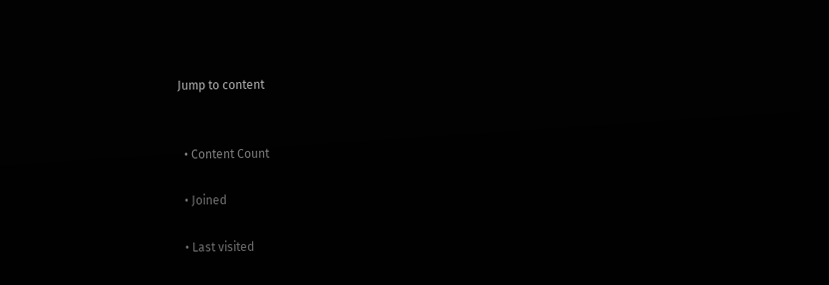Jump to content


  • Content Count

  • Joined

  • Last visited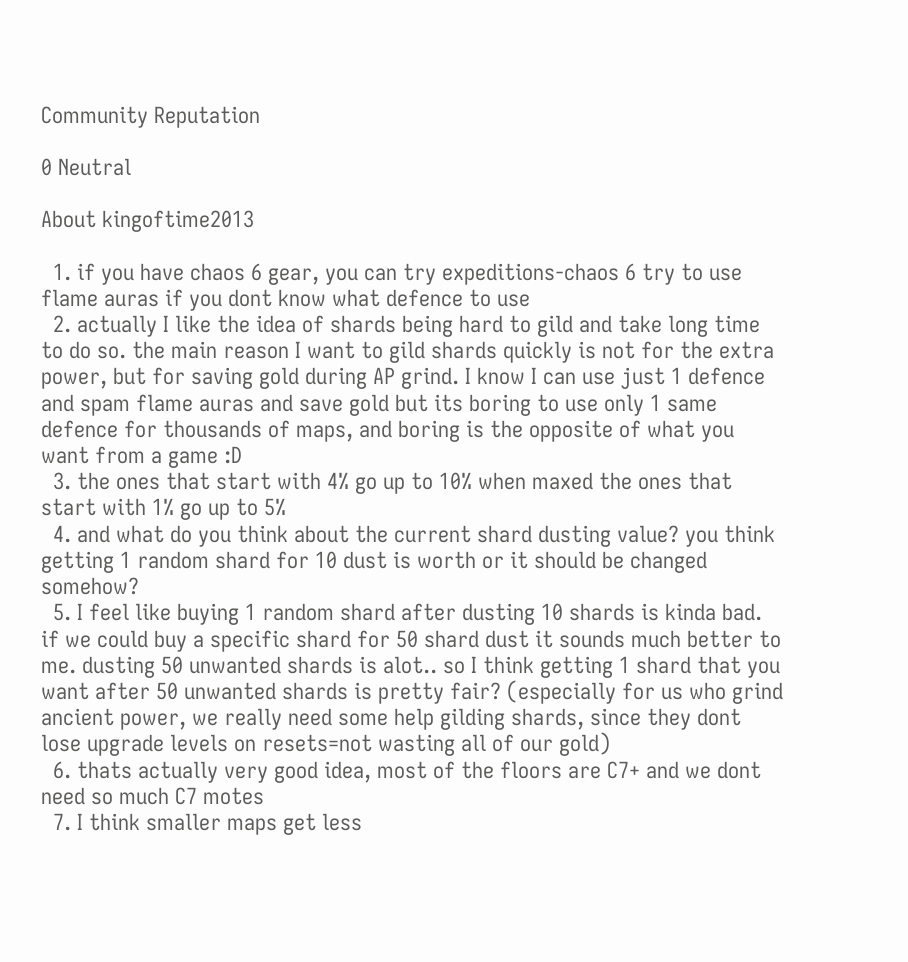Community Reputation

0 Neutral

About kingoftime2013

  1. if you have chaos 6 gear, you can try expeditions-chaos 6 try to use flame auras if you dont know what defence to use
  2. actually I like the idea of shards being hard to gild and take long time to do so. the main reason I want to gild shards quickly is not for the extra power, but for saving gold during AP grind. I know I can use just 1 defence and spam flame auras and save gold but its boring to use only 1 same defence for thousands of maps, and boring is the opposite of what you want from a game :D
  3. the ones that start with 4% go up to 10% when maxed the ones that start with 1% go up to 5%
  4. and what do you think about the current shard dusting value? you think getting 1 random shard for 10 dust is worth or it should be changed somehow?
  5. I feel like buying 1 random shard after dusting 10 shards is kinda bad. if we could buy a specific shard for 50 shard dust it sounds much better to me. dusting 50 unwanted shards is alot.. so I think getting 1 shard that you want after 50 unwanted shards is pretty fair? (especially for us who grind ancient power, we really need some help gilding shards, since they dont lose upgrade levels on resets=not wasting all of our gold)
  6. thats actually very good idea, most of the floors are C7+ and we dont need so much C7 motes
  7. I think smaller maps get less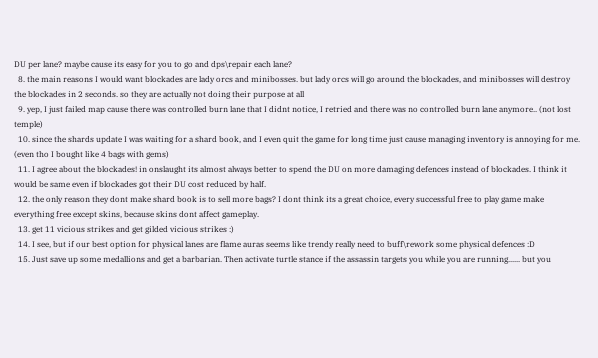DU per lane? maybe cause its easy for you to go and dps\repair each lane?
  8. the main reasons I would want blockades are lady orcs and minibosses. but lady orcs will go around the blockades, and minibosses will destroy the blockades in 2 seconds. so they are actually not doing their purpose at all
  9. yep, I just failed map cause there was controlled burn lane that I didnt notice, I retried and there was no controlled burn lane anymore.. (not lost temple)
  10. since the shards update I was waiting for a shard book, and I even quit the game for long time just cause managing inventory is annoying for me. (even tho I bought like 4 bags with gems)
  11. I agree about the blockades! in onslaught its almost always better to spend the DU on more damaging defences instead of blockades. I think it would be same even if blockades got their DU cost reduced by half.
  12. the only reason they dont make shard book is to sell more bags? I dont think its a great choice, every successful free to play game make everything free except skins, because skins dont affect gameplay.
  13. get 11 vicious strikes and get gilded vicious strikes :)
  14. I see, but if our best option for physical lanes are flame auras seems like trendy really need to buff\rework some physical defences :D
  15. Just save up some medallions and get a barbarian. Then activate turtle stance if the assassin targets you while you are running...... but you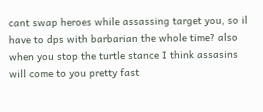cant swap heroes while assassing target you, so il have to dps with barbarian the whole time? also when you stop the turtle stance I think assasins will come to you pretty fast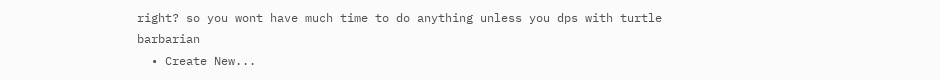right? so you wont have much time to do anything unless you dps with turtle barbarian
  • Create New...